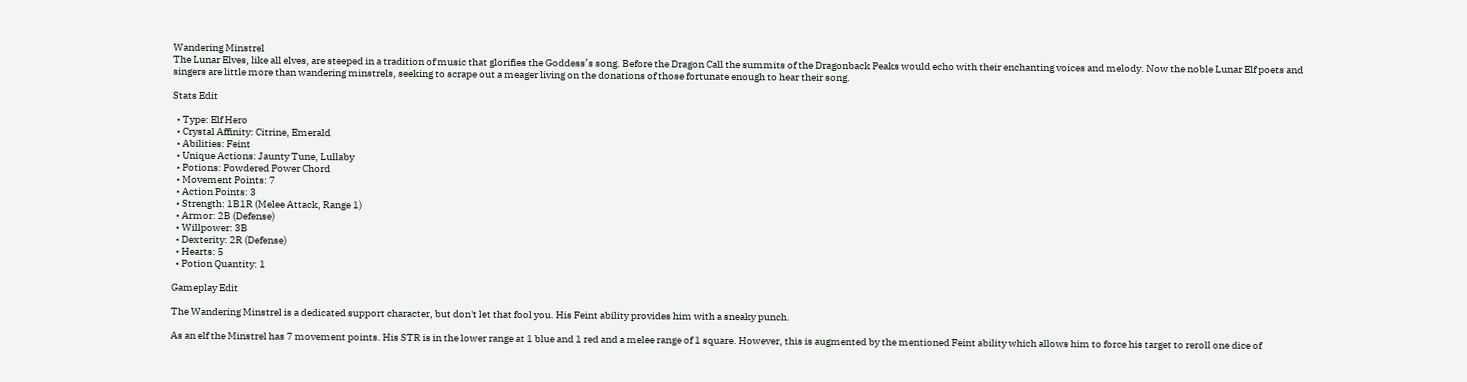Wandering Minstrel
The Lunar Elves, like all elves, are steeped in a tradition of music that glorifies the Goddess’s song. Before the Dragon Call the summits of the Dragonback Peaks would echo with their enchanting voices and melody. Now the noble Lunar Elf poets and singers are little more than wandering minstrels, seeking to scrape out a meager living on the donations of those fortunate enough to hear their song.

Stats Edit

  • Type: Elf Hero
  • Crystal Affinity: Citrine, Emerald
  • Abilities: Feint
  • Unique Actions: Jaunty Tune, Lullaby
  • Potions: Powdered Power Chord
  • Movement Points: 7
  • Action Points: 3
  • Strength: 1B1R (Melee Attack, Range 1)
  • Armor: 2B (Defense)
  • Willpower: 3B
  • Dexterity: 2R (Defense)
  • Hearts: 5
  • Potion Quantity: 1

Gameplay Edit

The Wandering Minstrel is a dedicated support character, but don't let that fool you. His Feint ability provides him with a sneaky punch.

As an elf the Minstrel has 7 movement points. His STR is in the lower range at 1 blue and 1 red and a melee range of 1 square. However, this is augmented by the mentioned Feint ability which allows him to force his target to reroll one dice of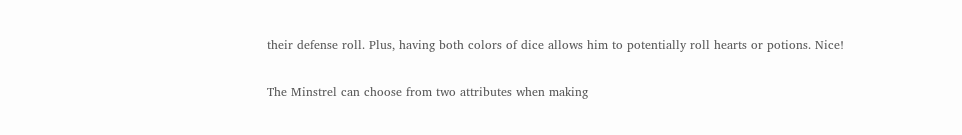their defense roll. Plus, having both colors of dice allows him to potentially roll hearts or potions. Nice!

The Minstrel can choose from two attributes when making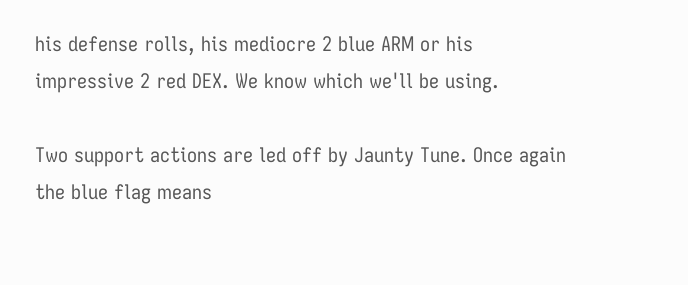his defense rolls, his mediocre 2 blue ARM or his impressive 2 red DEX. We know which we'll be using.

Two support actions are led off by Jaunty Tune. Once again the blue flag means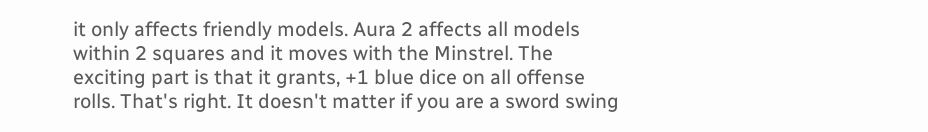it only affects friendly models. Aura 2 affects all models within 2 squares and it moves with the Minstrel. The exciting part is that it grants, +1 blue dice on all offense rolls. That's right. It doesn't matter if you are a sword swing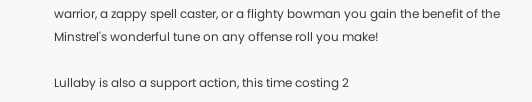warrior, a zappy spell caster, or a flighty bowman you gain the benefit of the Minstrel's wonderful tune on any offense roll you make!

Lullaby is also a support action, this time costing 2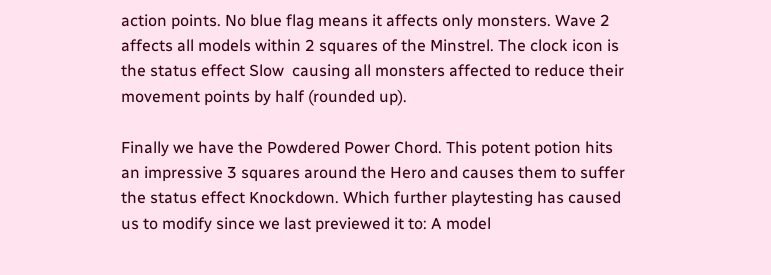action points. No blue flag means it affects only monsters. Wave 2 affects all models within 2 squares of the Minstrel. The clock icon is the status effect Slow  causing all monsters affected to reduce their movement points by half (rounded up).

Finally we have the Powdered Power Chord. This potent potion hits an impressive 3 squares around the Hero and causes them to suffer the status effect Knockdown. Which further playtesting has caused us to modify since we last previewed it to: A model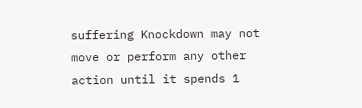suffering Knockdown may not move or perform any other action until it spends 1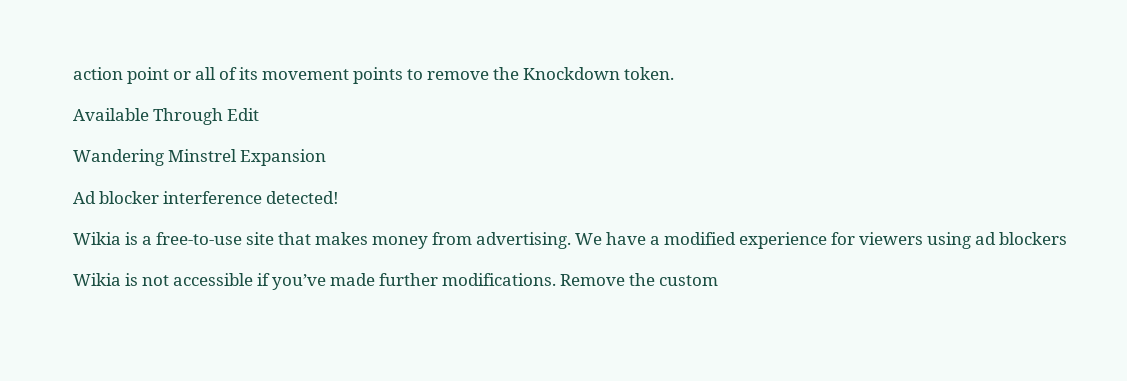action point or all of its movement points to remove the Knockdown token.

Available Through Edit

Wandering Minstrel Expansion

Ad blocker interference detected!

Wikia is a free-to-use site that makes money from advertising. We have a modified experience for viewers using ad blockers

Wikia is not accessible if you’ve made further modifications. Remove the custom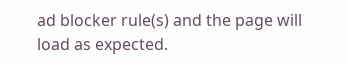ad blocker rule(s) and the page will load as expected.